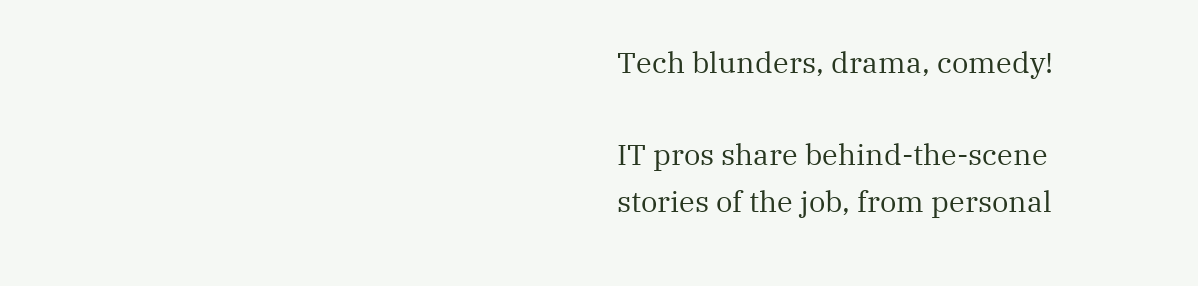Tech blunders, drama, comedy!

IT pros share behind-the-scene stories of the job, from personal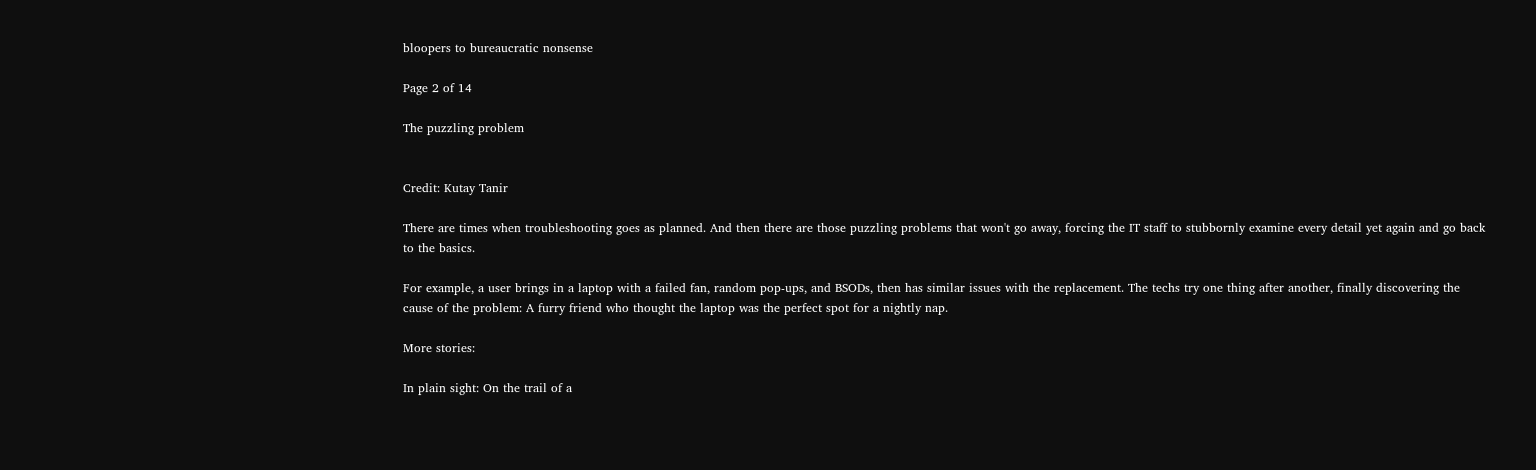bloopers to bureaucratic nonsense

Page 2 of 14

The puzzling problem


Credit: Kutay Tanir

There are times when troubleshooting goes as planned. And then there are those puzzling problems that won't go away, forcing the IT staff to stubbornly examine every detail yet again and go back to the basics.

For example, a user brings in a laptop with a failed fan, random pop-ups, and BSODs, then has similar issues with the replacement. The techs try one thing after another, finally discovering the cause of the problem: A furry friend who thought the laptop was the perfect spot for a nightly nap.

More stories:

In plain sight: On the trail of a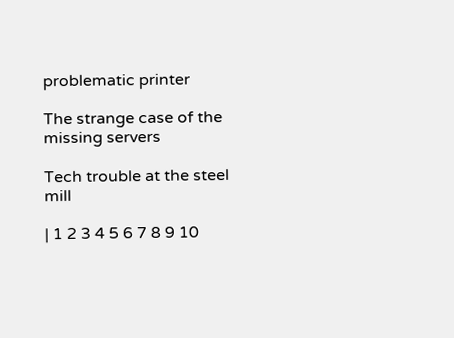problematic printer

The strange case of the missing servers

Tech trouble at the steel mill

| 1 2 3 4 5 6 7 8 9 10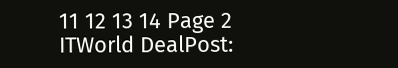11 12 13 14 Page 2
ITWorld DealPost: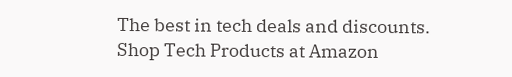The best in tech deals and discounts.
Shop Tech Products at Amazon